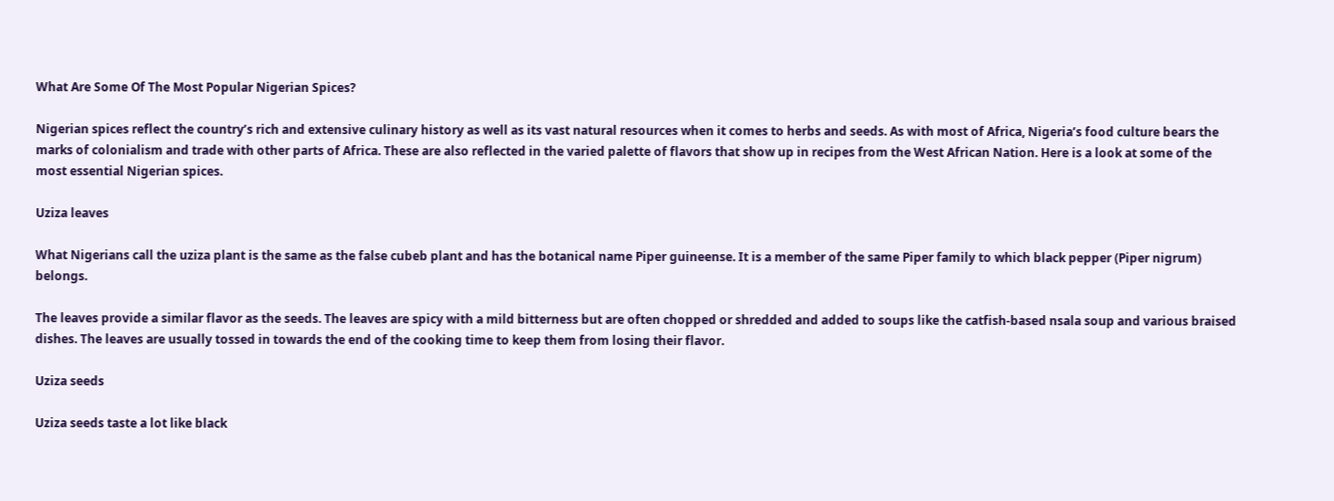What Are Some Of The Most Popular Nigerian Spices?

Nigerian spices reflect the country’s rich and extensive culinary history as well as its vast natural resources when it comes to herbs and seeds. As with most of Africa, Nigeria’s food culture bears the marks of colonialism and trade with other parts of Africa. These are also reflected in the varied palette of flavors that show up in recipes from the West African Nation. Here is a look at some of the most essential Nigerian spices.

Uziza leaves

What Nigerians call the uziza plant is the same as the false cubeb plant and has the botanical name Piper guineense. It is a member of the same Piper family to which black pepper (Piper nigrum) belongs.

The leaves provide a similar flavor as the seeds. The leaves are spicy with a mild bitterness but are often chopped or shredded and added to soups like the catfish-based nsala soup and various braised dishes. The leaves are usually tossed in towards the end of the cooking time to keep them from losing their flavor.

Uziza seeds

Uziza seeds taste a lot like black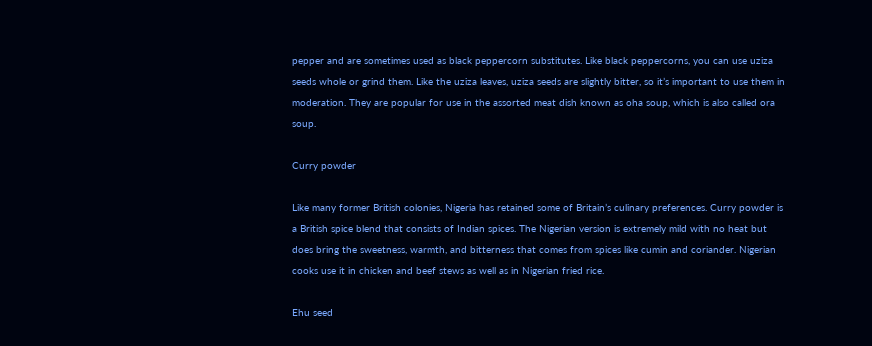pepper and are sometimes used as black peppercorn substitutes. Like black peppercorns, you can use uziza seeds whole or grind them. Like the uziza leaves, uziza seeds are slightly bitter, so it’s important to use them in moderation. They are popular for use in the assorted meat dish known as oha soup, which is also called ora soup.

Curry powder

Like many former British colonies, Nigeria has retained some of Britain’s culinary preferences. Curry powder is a British spice blend that consists of Indian spices. The Nigerian version is extremely mild with no heat but does bring the sweetness, warmth, and bitterness that comes from spices like cumin and coriander. Nigerian cooks use it in chicken and beef stews as well as in Nigerian fried rice.

Ehu seed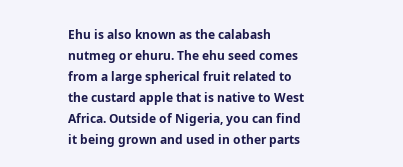Ehu is also known as the calabash nutmeg or ehuru. The ehu seed comes from a large spherical fruit related to the custard apple that is native to West Africa. Outside of Nigeria, you can find it being grown and used in other parts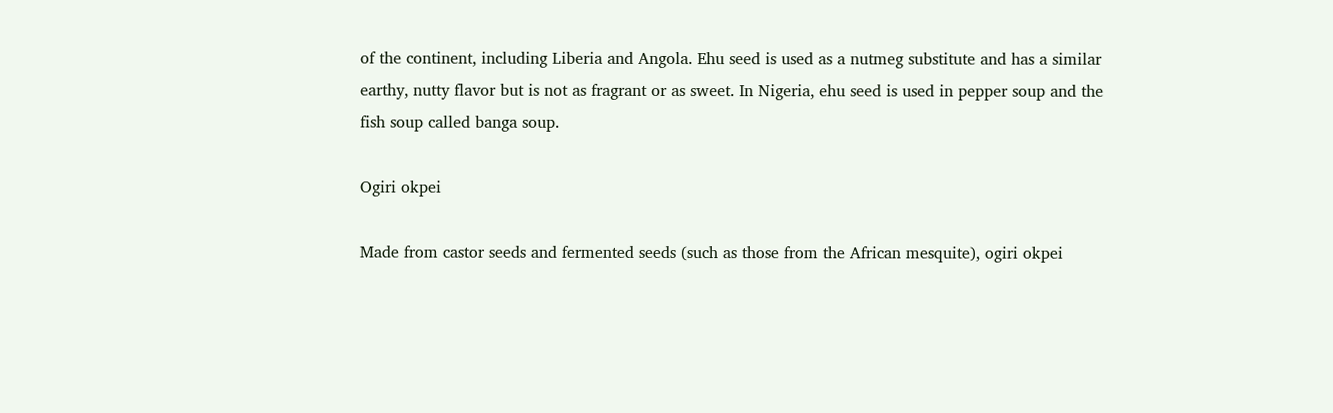of the continent, including Liberia and Angola. Ehu seed is used as a nutmeg substitute and has a similar earthy, nutty flavor but is not as fragrant or as sweet. In Nigeria, ehu seed is used in pepper soup and the fish soup called banga soup.

Ogiri okpei

Made from castor seeds and fermented seeds (such as those from the African mesquite), ogiri okpei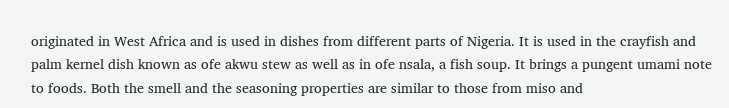originated in West Africa and is used in dishes from different parts of Nigeria. It is used in the crayfish and palm kernel dish known as ofe akwu stew as well as in ofe nsala, a fish soup. It brings a pungent umami note to foods. Both the smell and the seasoning properties are similar to those from miso and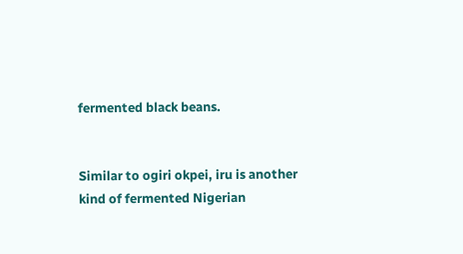fermented black beans.


Similar to ogiri okpei, iru is another kind of fermented Nigerian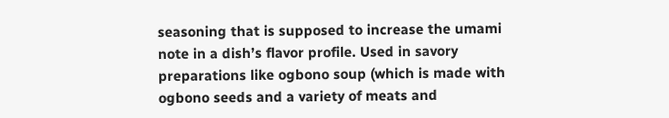seasoning that is supposed to increase the umami note in a dish’s flavor profile. Used in savory preparations like ogbono soup (which is made with ogbono seeds and a variety of meats and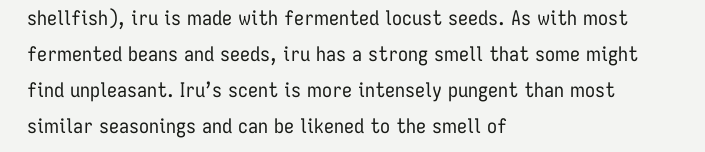shellfish), iru is made with fermented locust seeds. As with most fermented beans and seeds, iru has a strong smell that some might find unpleasant. Iru’s scent is more intensely pungent than most similar seasonings and can be likened to the smell of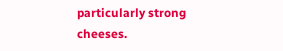particularly strong cheeses.